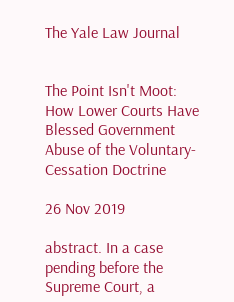The Yale Law Journal


The Point Isn't Moot: How Lower Courts Have Blessed Government Abuse of the Voluntary-Cessation Doctrine

26 Nov 2019

abstract. In a case pending before the Supreme Court, a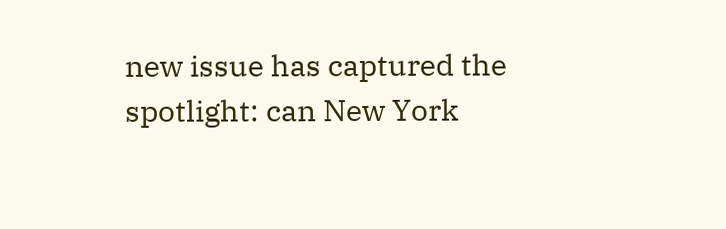new issue has captured the spotlight: can New York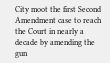City moot the first Second Amendment case to reach the Court in nearly a decade by amending the gun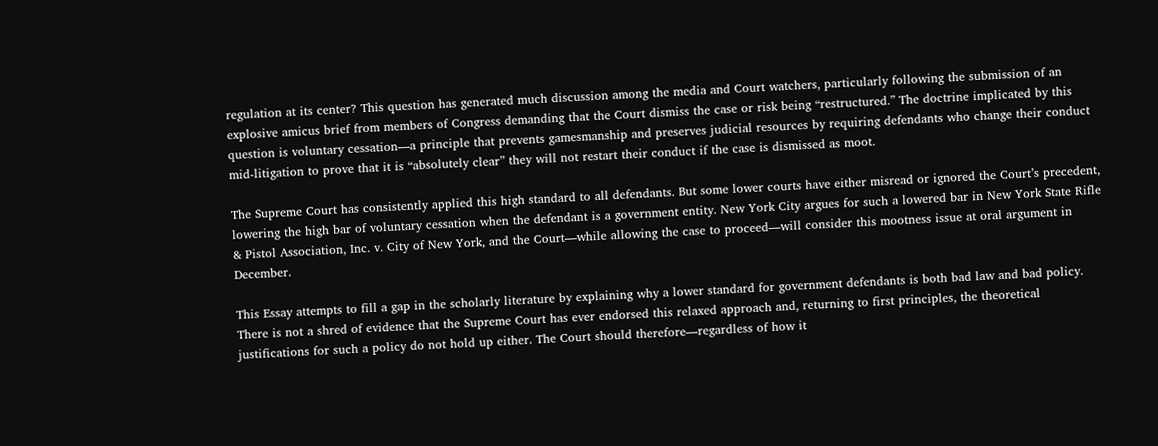regulation at its center? This question has generated much discussion among the media and Court watchers, particularly following the submission of an explosive amicus brief from members of Congress demanding that the Court dismiss the case or risk being “restructured.” The doctrine implicated by this question is voluntary cessation—a principle that prevents gamesmanship and preserves judicial resources by requiring defendants who change their conduct mid-litigation to prove that it is “absolutely clear” they will not restart their conduct if the case is dismissed as moot.

The Supreme Court has consistently applied this high standard to all defendants. But some lower courts have either misread or ignored the Court’s precedent, lowering the high bar of voluntary cessation when the defendant is a government entity. New York City argues for such a lowered bar in New York State Rifle & Pistol Association, Inc. v. City of New York, and the Court—while allowing the case to proceed—will consider this mootness issue at oral argument in December.

This Essay attempts to fill a gap in the scholarly literature by explaining why a lower standard for government defendants is both bad law and bad policy. There is not a shred of evidence that the Supreme Court has ever endorsed this relaxed approach and, returning to first principles, the theoretical justifications for such a policy do not hold up either. The Court should therefore—regardless of how it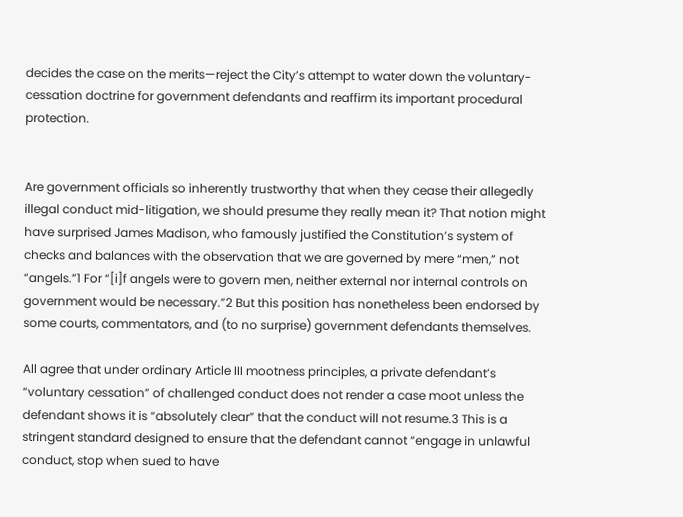decides the case on the merits—reject the City’s attempt to water down the voluntary-cessation doctrine for government defendants and reaffirm its important procedural protection.


Are government officials so inherently trustworthy that when they cease their allegedly illegal conduct mid-litigation, we should presume they really mean it? That notion might have surprised James Madison, who famously justified the Constitution’s system of checks and balances with the observation that we are governed by mere “men,” not “angels.”1 For “[i]f angels were to govern men, neither external nor internal controls on government would be necessary.”2 But this position has nonetheless been endorsed by some courts, commentators, and (to no surprise) government defendants themselves.

All agree that under ordinary Article III mootness principles, a private defendant’s “voluntary cessation” of challenged conduct does not render a case moot unless the defendant shows it is “absolutely clear” that the conduct will not resume.3 This is a stringent standard designed to ensure that the defendant cannot “engage in unlawful conduct, stop when sued to have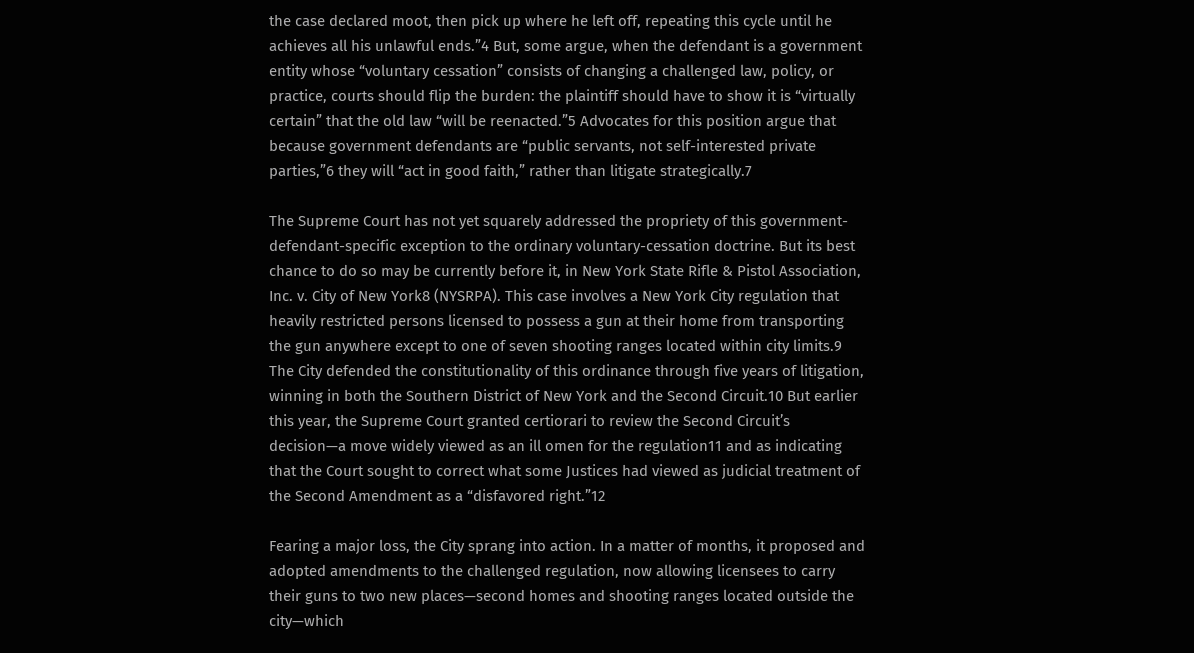the case declared moot, then pick up where he left off, repeating this cycle until he achieves all his unlawful ends.”4 But, some argue, when the defendant is a government entity whose “voluntary cessation” consists of changing a challenged law, policy, or practice, courts should flip the burden: the plaintiff should have to show it is “virtually certain” that the old law “will be reenacted.”5 Advocates for this position argue that because government defendants are “public servants, not self-interested private parties,”6 they will “act in good faith,” rather than litigate strategically.7

The Supreme Court has not yet squarely addressed the propriety of this government-defendant-specific exception to the ordinary voluntary-cessation doctrine. But its best chance to do so may be currently before it, in New York State Rifle & Pistol Association, Inc. v. City of New York8 (NYSRPA). This case involves a New York City regulation that heavily restricted persons licensed to possess a gun at their home from transporting the gun anywhere except to one of seven shooting ranges located within city limits.9 The City defended the constitutionality of this ordinance through five years of litigation, winning in both the Southern District of New York and the Second Circuit.10 But earlier this year, the Supreme Court granted certiorari to review the Second Circuit’s decision—a move widely viewed as an ill omen for the regulation11 and as indicating that the Court sought to correct what some Justices had viewed as judicial treatment of the Second Amendment as a “disfavored right.”12

Fearing a major loss, the City sprang into action. In a matter of months, it proposed and adopted amendments to the challenged regulation, now allowing licensees to carry their guns to two new places—second homes and shooting ranges located outside the city—which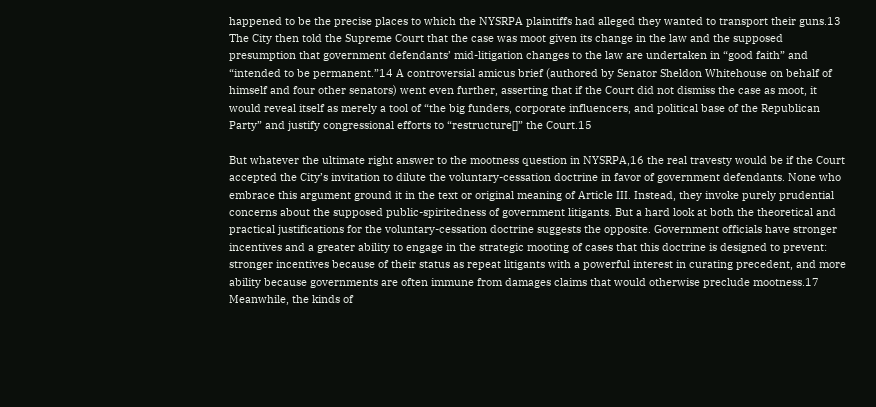happened to be the precise places to which the NYSRPA plaintiffs had alleged they wanted to transport their guns.13 The City then told the Supreme Court that the case was moot given its change in the law and the supposed presumption that government defendants’ mid-litigation changes to the law are undertaken in “good faith” and “intended to be permanent.”14 A controversial amicus brief (authored by Senator Sheldon Whitehouse on behalf of himself and four other senators) went even further, asserting that if the Court did not dismiss the case as moot, it would reveal itself as merely a tool of “the big funders, corporate influencers, and political base of the Republican Party” and justify congressional efforts to “restructure[]” the Court.15

But whatever the ultimate right answer to the mootness question in NYSRPA,16 the real travesty would be if the Court accepted the City’s invitation to dilute the voluntary-cessation doctrine in favor of government defendants. None who embrace this argument ground it in the text or original meaning of Article III. Instead, they invoke purely prudential concerns about the supposed public-spiritedness of government litigants. But a hard look at both the theoretical and practical justifications for the voluntary-cessation doctrine suggests the opposite. Government officials have stronger incentives and a greater ability to engage in the strategic mooting of cases that this doctrine is designed to prevent: stronger incentives because of their status as repeat litigants with a powerful interest in curating precedent, and more ability because governments are often immune from damages claims that would otherwise preclude mootness.17 Meanwhile, the kinds of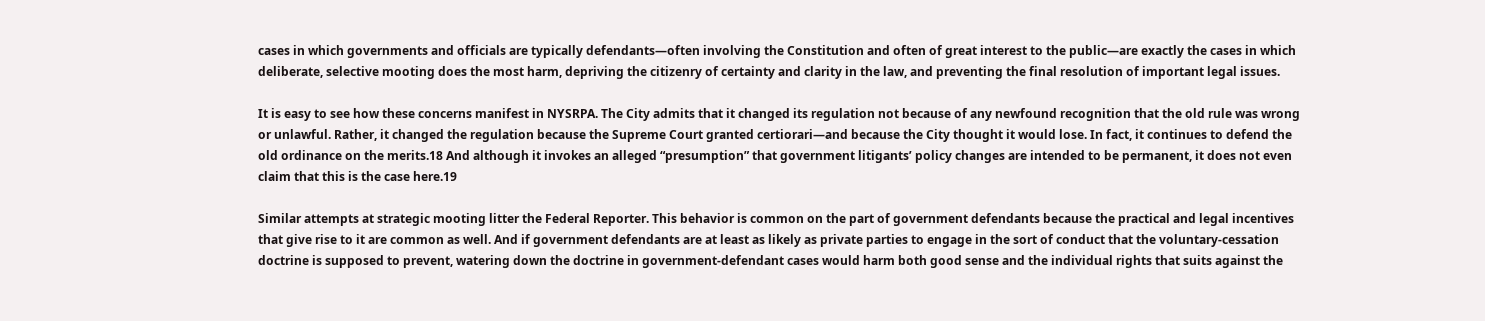cases in which governments and officials are typically defendants—often involving the Constitution and often of great interest to the public—are exactly the cases in which deliberate, selective mooting does the most harm, depriving the citizenry of certainty and clarity in the law, and preventing the final resolution of important legal issues.

It is easy to see how these concerns manifest in NYSRPA. The City admits that it changed its regulation not because of any newfound recognition that the old rule was wrong or unlawful. Rather, it changed the regulation because the Supreme Court granted certiorari—and because the City thought it would lose. In fact, it continues to defend the old ordinance on the merits.18 And although it invokes an alleged “presumption” that government litigants’ policy changes are intended to be permanent, it does not even claim that this is the case here.19

Similar attempts at strategic mooting litter the Federal Reporter. This behavior is common on the part of government defendants because the practical and legal incentives that give rise to it are common as well. And if government defendants are at least as likely as private parties to engage in the sort of conduct that the voluntary-cessation doctrine is supposed to prevent, watering down the doctrine in government-defendant cases would harm both good sense and the individual rights that suits against the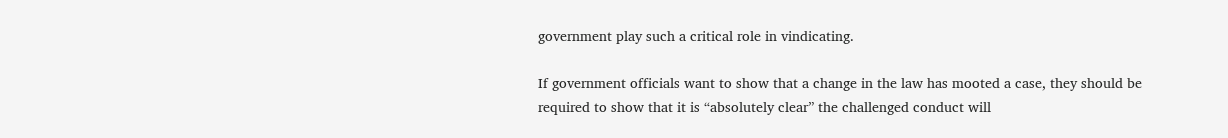government play such a critical role in vindicating.

If government officials want to show that a change in the law has mooted a case, they should be required to show that it is “absolutely clear” the challenged conduct will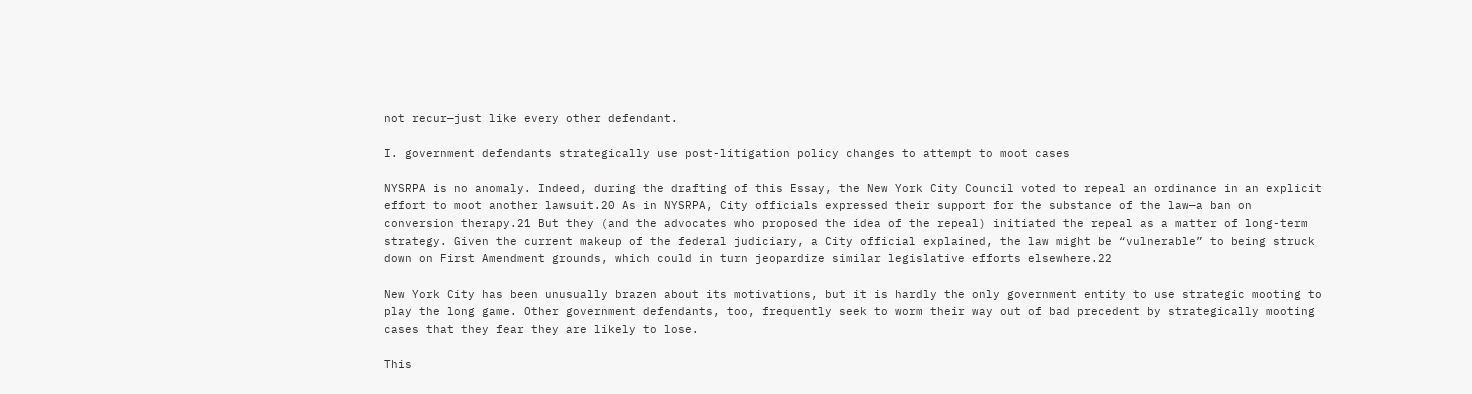not recur—just like every other defendant.

I. government defendants strategically use post-litigation policy changes to attempt to moot cases

NYSRPA is no anomaly. Indeed, during the drafting of this Essay, the New York City Council voted to repeal an ordinance in an explicit effort to moot another lawsuit.20 As in NYSRPA, City officials expressed their support for the substance of the law—a ban on conversion therapy.21 But they (and the advocates who proposed the idea of the repeal) initiated the repeal as a matter of long-term strategy. Given the current makeup of the federal judiciary, a City official explained, the law might be “vulnerable” to being struck down on First Amendment grounds, which could in turn jeopardize similar legislative efforts elsewhere.22

New York City has been unusually brazen about its motivations, but it is hardly the only government entity to use strategic mooting to play the long game. Other government defendants, too, frequently seek to worm their way out of bad precedent by strategically mooting cases that they fear they are likely to lose.

This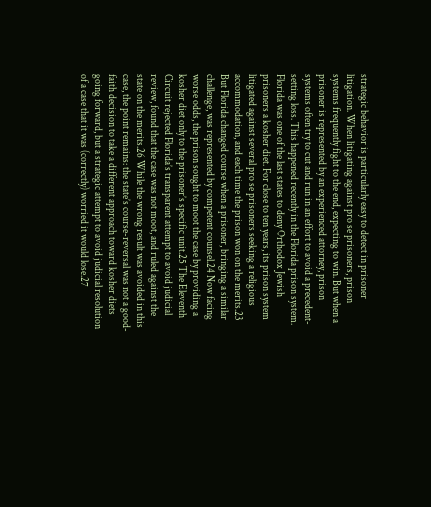strategic behavior is particularly easy to detect in prisoner litigation. When litigating against pro se prisoners, prison systems frequently fight to the end, expecting to win. But when a prisoner is represented by an experienced attorney, prison systems often try to cut and run in an effort to avoid a precedent-setting loss. This happened recently in the Florida prison system. Florida was one of the last states to deny Orthodox Jewish prisoners a kosher diet. For close to ten years, its prison system litigated against several pro se prisoners seeking a religious accommodation, and each time the prison won on the merits.23 But Florida changed course when a prisoner, bringing a similar challenge, was represented by competent counsel.24 Now facing worse odds, the prison sought to moot the case by providing a kosher diet only to the prisoner’s specific unit.25 The Eleventh Circuit rejected Florida’s transparent attempt to avoid judicial review, found that the case was not moot, and ruled against the state on the merits.26 While the wrong result was avoided in this case, the point remains: the state’s course-reversal was not a good-faith decision to take a different approach toward kosher diets going forward, but a strategic attempt to avoid judicial resolution of a case that it was (correctly) worried it would lose.27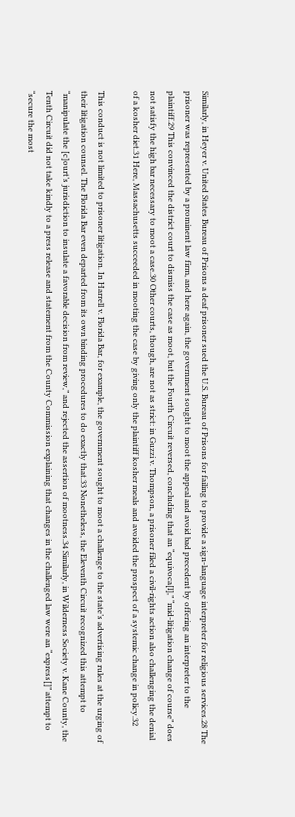Similarly, in Heyer v. United States Bureau of Prisons a deaf prisoner sued the U.S. Bureau of Prisons for failing to provide a sign-language interpreter for religious services.28 The prisoner was represented by a prominent law firm, and here again, the government sought to moot the appeal and avoid bad precedent by offering an interpreter to the plaintiff.29 This convinced the district court to dismiss the case as moot, but the Fourth Circuit reversed, concluding that an “equivoca[l],” “mid-litigation change of course” does not satisfy the high bar necessary to moot a case.30 Other courts, though, are not as strict: in Guzzi v. Thompson, a prisoner filed a civil-rights action also challenging the denial of a kosher diet.31 Here, Massachusetts succeeded in mooting the case by giving only the plaintiff kosher meals and avoided the prospect of a systemic change in policy.32

This conduct is not limited to prisoner litigation. In Harrell v. Florida Bar, for example, the government sought to moot a challenge to the state’s advertising rules at the urging of their litigation counsel. The Florida Bar even departed from its own binding procedures to do exactly that.33 Nonetheless, the Eleventh Circuit recognized this attempt to “manipulate the [c]ourt’s jurisdiction to insulate a favorable decision from review,” and rejected the assertion of mootness.34 Similarly, in Wilderness Society v. Kane County, the Tenth Circuit did not take kindly to a press release and statement from the County Commission explaining that changes in the challenged law were an “express[]” attempt to “secure the most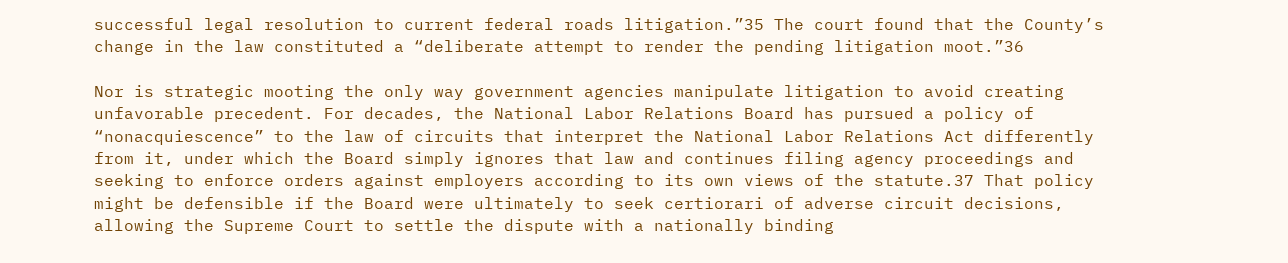successful legal resolution to current federal roads litigation.”35 The court found that the County’s change in the law constituted a “deliberate attempt to render the pending litigation moot.”36

Nor is strategic mooting the only way government agencies manipulate litigation to avoid creating unfavorable precedent. For decades, the National Labor Relations Board has pursued a policy of “nonacquiescence” to the law of circuits that interpret the National Labor Relations Act differently from it, under which the Board simply ignores that law and continues filing agency proceedings and seeking to enforce orders against employers according to its own views of the statute.37 That policy might be defensible if the Board were ultimately to seek certiorari of adverse circuit decisions, allowing the Supreme Court to settle the dispute with a nationally binding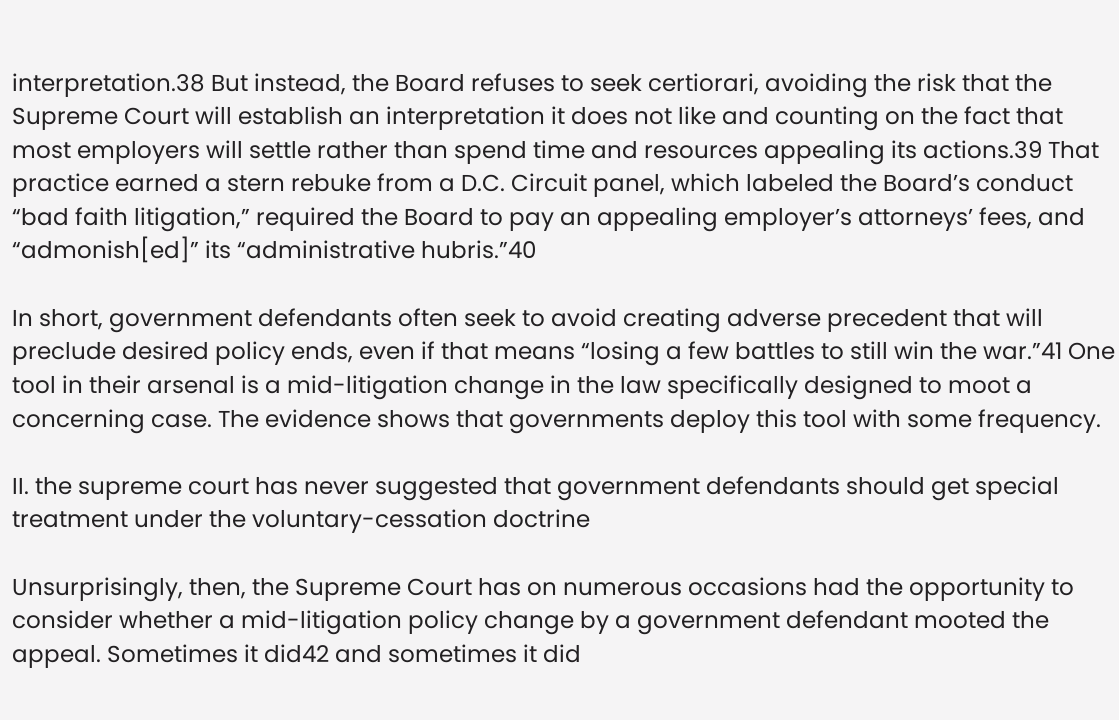interpretation.38 But instead, the Board refuses to seek certiorari, avoiding the risk that the Supreme Court will establish an interpretation it does not like and counting on the fact that most employers will settle rather than spend time and resources appealing its actions.39 That practice earned a stern rebuke from a D.C. Circuit panel, which labeled the Board’s conduct “bad faith litigation,” required the Board to pay an appealing employer’s attorneys’ fees, and “admonish[ed]” its “administrative hubris.”40

In short, government defendants often seek to avoid creating adverse precedent that will preclude desired policy ends, even if that means “losing a few battles to still win the war.”41 One tool in their arsenal is a mid-litigation change in the law specifically designed to moot a concerning case. The evidence shows that governments deploy this tool with some frequency.

II. the supreme court has never suggested that government defendants should get special treatment under the voluntary-cessation doctrine

Unsurprisingly, then, the Supreme Court has on numerous occasions had the opportunity to consider whether a mid-litigation policy change by a government defendant mooted the appeal. Sometimes it did42 and sometimes it did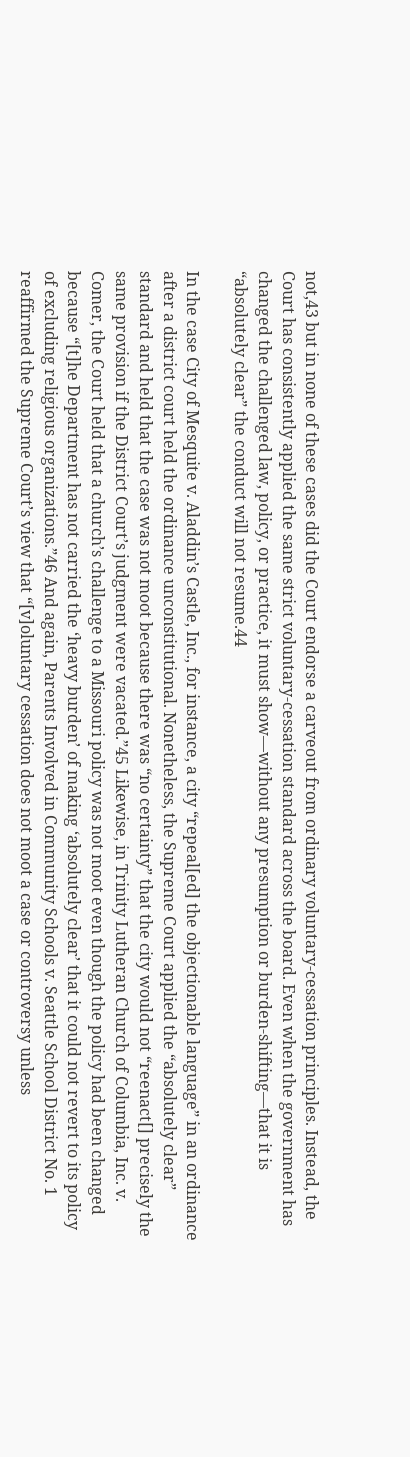not,43 but in none of these cases did the Court endorse a carveout from ordinary voluntary-cessation principles. Instead, the Court has consistently applied the same strict voluntary-cessation standard across the board. Even when the government has changed the challenged law, policy, or practice, it must show—without any presumption or burden-shifting—that it is “absolutely clear” the conduct will not resume.44

In the case City of Mesquite v. Aladdin’s Castle, Inc., for instance, a city “repeal[ed] the objectionable language” in an ordinance after a district court held the ordinance unconstitutional. Nonetheless, the Supreme Court applied the “absolutely clear” standard and held that the case was not moot because there was “no certainty” that the city would not “reenact[] precisely the same provision if the District Court’s judgment were vacated.”45 Likewise, in Trinity Lutheran Church of Columbia, Inc. v. Comer, the Court held that a church’s challenge to a Missouri policy was not moot even though the policy had been changed because “[t]he Department has not carried the ‘heavy burden’ of making ‘absolutely clear’ that it could not revert to its policy of excluding religious organizations.”46 And again, Parents Involved in Community Schools v. Seattle School District No. 1 reaffirmed the Supreme Court’s view that “[v]oluntary cessation does not moot a case or controversy unless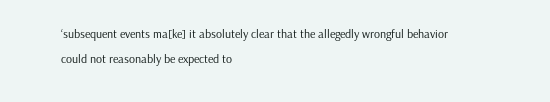‘subsequent events ma[ke] it absolutely clear that the allegedly wrongful behavior could not reasonably be expected to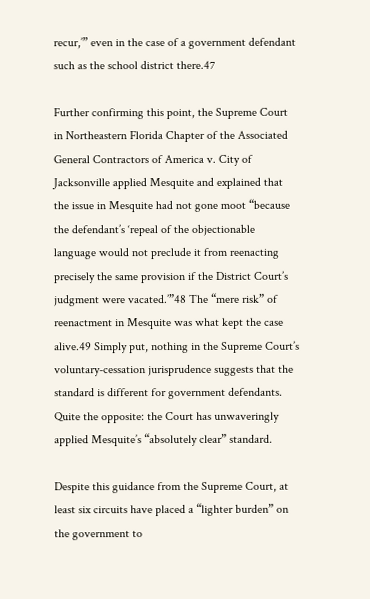recur,’” even in the case of a government defendant such as the school district there.47

Further confirming this point, the Supreme Court in Northeastern Florida Chapter of the Associated General Contractors of America v. City of Jacksonville applied Mesquite and explained that the issue in Mesquite had not gone moot “because the defendant’s ‘repeal of the objectionable language would not preclude it from reenacting precisely the same provision if the District Court’s judgment were vacated.’”48 The “mere risk” of reenactment in Mesquite was what kept the case alive.49 Simply put, nothing in the Supreme Court’s voluntary-cessation jurisprudence suggests that the standard is different for government defendants. Quite the opposite: the Court has unwaveringly applied Mesquite’s “absolutely clear” standard.

Despite this guidance from the Supreme Court, at least six circuits have placed a “lighter burden” on the government to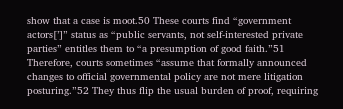show that a case is moot.50 These courts find “government actors[’]” status as “public servants, not self-interested private parties” entitles them to “a presumption of good faith.”51 Therefore, courts sometimes “assume that formally announced changes to official governmental policy are not mere litigation posturing.”52 They thus flip the usual burden of proof, requiring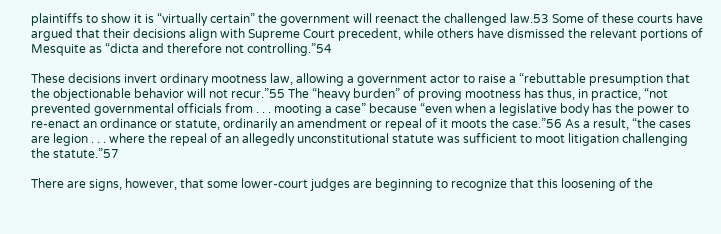plaintiffs to show it is “virtually certain” the government will reenact the challenged law.53 Some of these courts have argued that their decisions align with Supreme Court precedent, while others have dismissed the relevant portions of Mesquite as “dicta and therefore not controlling.”54

These decisions invert ordinary mootness law, allowing a government actor to raise a “rebuttable presumption that the objectionable behavior will not recur.”55 The “heavy burden” of proving mootness has thus, in practice, “not prevented governmental officials from . . . mooting a case” because “even when a legislative body has the power to re-enact an ordinance or statute, ordinarily an amendment or repeal of it moots the case.”56 As a result, “the cases are legion . . . where the repeal of an allegedly unconstitutional statute was sufficient to moot litigation challenging the statute.”57

There are signs, however, that some lower-court judges are beginning to recognize that this loosening of the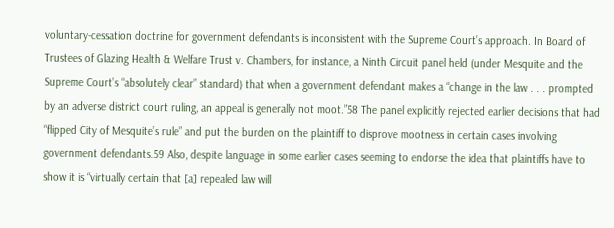voluntary-cessation doctrine for government defendants is inconsistent with the Supreme Court’s approach. In Board of Trustees of Glazing Health & Welfare Trust v. Chambers, for instance, a Ninth Circuit panel held (under Mesquite and the Supreme Court’s “absolutely clear” standard) that when a government defendant makes a “change in the law . . . prompted by an adverse district court ruling, an appeal is generally not moot.”58 The panel explicitly rejected earlier decisions that had “flipped City of Mesquite’s rule” and put the burden on the plaintiff to disprove mootness in certain cases involving government defendants.59 Also, despite language in some earlier cases seeming to endorse the idea that plaintiffs have to show it is “virtually certain that [a] repealed law will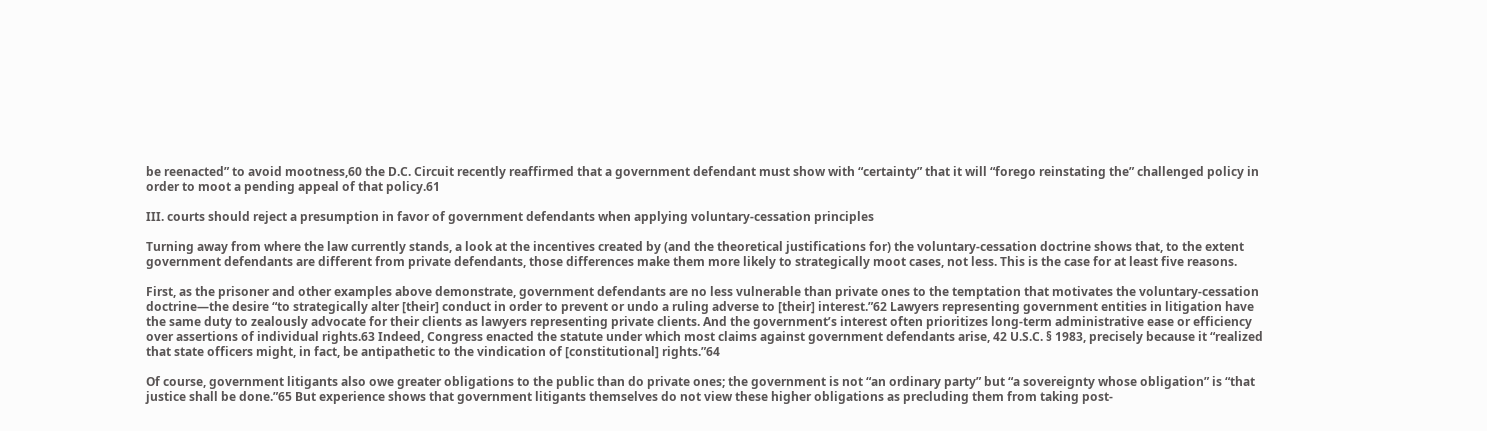be reenacted” to avoid mootness,60 the D.C. Circuit recently reaffirmed that a government defendant must show with “certainty” that it will “forego reinstating the” challenged policy in order to moot a pending appeal of that policy.61

III. courts should reject a presumption in favor of government defendants when applying voluntary-cessation principles

Turning away from where the law currently stands, a look at the incentives created by (and the theoretical justifications for) the voluntary-cessation doctrine shows that, to the extent government defendants are different from private defendants, those differences make them more likely to strategically moot cases, not less. This is the case for at least five reasons.

First, as the prisoner and other examples above demonstrate, government defendants are no less vulnerable than private ones to the temptation that motivates the voluntary-cessation doctrine—the desire “to strategically alter [their] conduct in order to prevent or undo a ruling adverse to [their] interest.”62 Lawyers representing government entities in litigation have the same duty to zealously advocate for their clients as lawyers representing private clients. And the government’s interest often prioritizes long-term administrative ease or efficiency over assertions of individual rights.63 Indeed, Congress enacted the statute under which most claims against government defendants arise, 42 U.S.C. § 1983, precisely because it “realized that state officers might, in fact, be antipathetic to the vindication of [constitutional] rights.”64

Of course, government litigants also owe greater obligations to the public than do private ones; the government is not “an ordinary party” but “a sovereignty whose obligation” is “that justice shall be done.”65 But experience shows that government litigants themselves do not view these higher obligations as precluding them from taking post-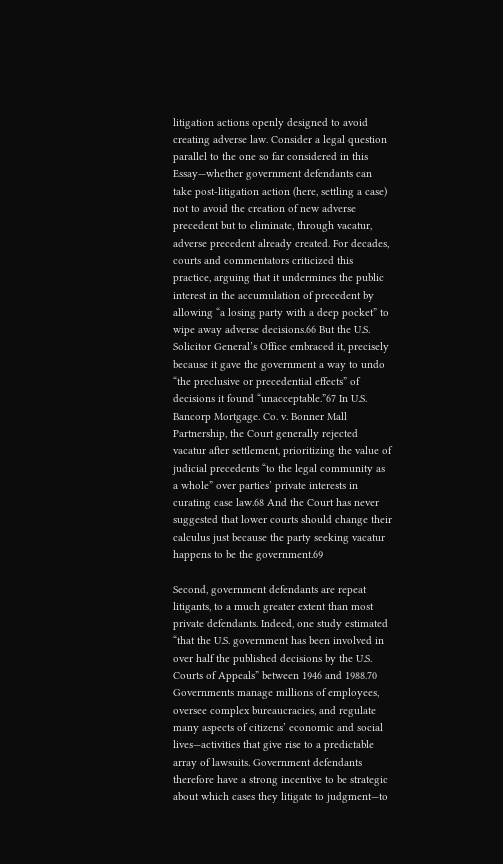litigation actions openly designed to avoid creating adverse law. Consider a legal question parallel to the one so far considered in this Essay—whether government defendants can take post-litigation action (here, settling a case) not to avoid the creation of new adverse precedent but to eliminate, through vacatur, adverse precedent already created. For decades, courts and commentators criticized this practice, arguing that it undermines the public interest in the accumulation of precedent by allowing “a losing party with a deep pocket” to wipe away adverse decisions.66 But the U.S. Solicitor General’s Office embraced it, precisely because it gave the government a way to undo “the preclusive or precedential effects” of decisions it found “unacceptable.”67 In U.S. Bancorp Mortgage. Co. v. Bonner Mall Partnership, the Court generally rejected vacatur after settlement, prioritizing the value of judicial precedents “to the legal community as a whole” over parties’ private interests in curating case law.68 And the Court has never suggested that lower courts should change their calculus just because the party seeking vacatur happens to be the government.69

Second, government defendants are repeat litigants, to a much greater extent than most private defendants. Indeed, one study estimated “that the U.S. government has been involved in over half the published decisions by the U.S. Courts of Appeals” between 1946 and 1988.70 Governments manage millions of employees, oversee complex bureaucracies, and regulate many aspects of citizens’ economic and social lives—activities that give rise to a predictable array of lawsuits. Government defendants therefore have a strong incentive to be strategic about which cases they litigate to judgment—to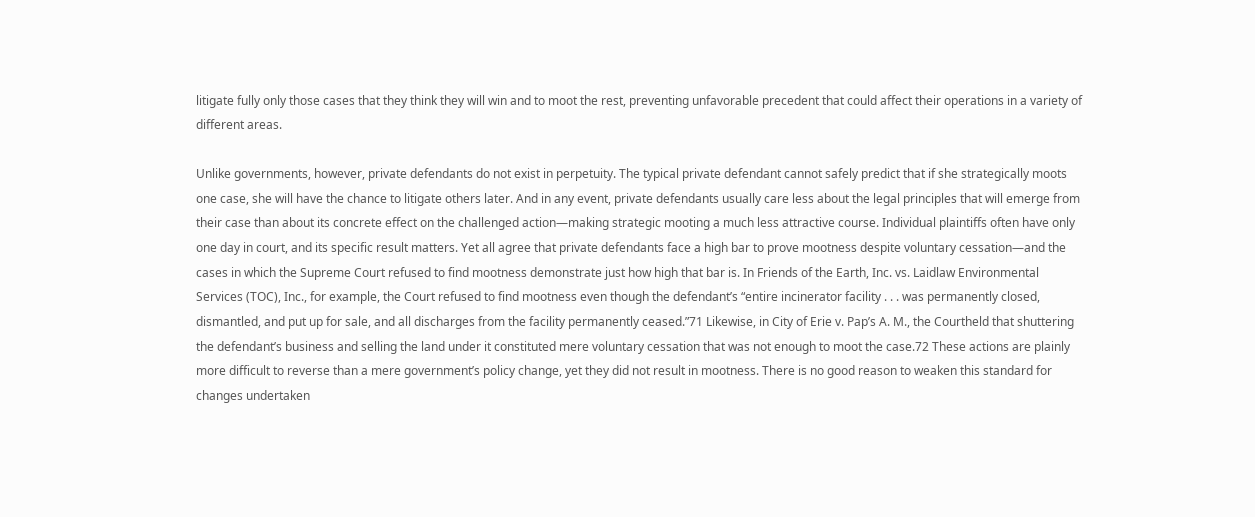litigate fully only those cases that they think they will win and to moot the rest, preventing unfavorable precedent that could affect their operations in a variety of different areas.

Unlike governments, however, private defendants do not exist in perpetuity. The typical private defendant cannot safely predict that if she strategically moots one case, she will have the chance to litigate others later. And in any event, private defendants usually care less about the legal principles that will emerge from their case than about its concrete effect on the challenged action—making strategic mooting a much less attractive course. Individual plaintiffs often have only one day in court, and its specific result matters. Yet all agree that private defendants face a high bar to prove mootness despite voluntary cessation—and the cases in which the Supreme Court refused to find mootness demonstrate just how high that bar is. In Friends of the Earth, Inc. vs. Laidlaw Environmental Services (TOC), Inc., for example, the Court refused to find mootness even though the defendant’s “entire incinerator facility . . . was permanently closed, dismantled, and put up for sale, and all discharges from the facility permanently ceased.”71 Likewise, in City of Erie v. Pap’s A. M., the Courtheld that shuttering the defendant’s business and selling the land under it constituted mere voluntary cessation that was not enough to moot the case.72 These actions are plainly more difficult to reverse than a mere government’s policy change, yet they did not result in mootness. There is no good reason to weaken this standard for changes undertaken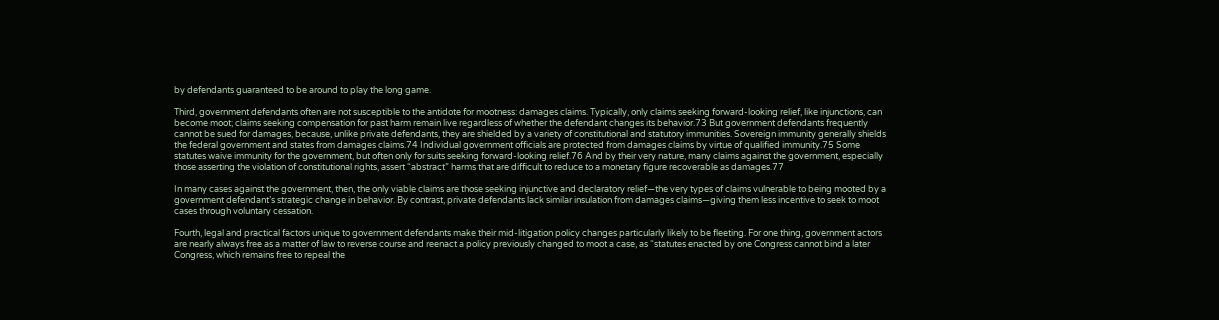by defendants guaranteed to be around to play the long game.

Third, government defendants often are not susceptible to the antidote for mootness: damages claims. Typically, only claims seeking forward-looking relief, like injunctions, can become moot; claims seeking compensation for past harm remain live regardless of whether the defendant changes its behavior.73 But government defendants frequently cannot be sued for damages, because, unlike private defendants, they are shielded by a variety of constitutional and statutory immunities. Sovereign immunity generally shields the federal government and states from damages claims.74 Individual government officials are protected from damages claims by virtue of qualified immunity.75 Some statutes waive immunity for the government, but often only for suits seeking forward-looking relief.76 And by their very nature, many claims against the government, especially those asserting the violation of constitutional rights, assert “abstract” harms that are difficult to reduce to a monetary figure recoverable as damages.77

In many cases against the government, then, the only viable claims are those seeking injunctive and declaratory relief—the very types of claims vulnerable to being mooted by a government defendant’s strategic change in behavior. By contrast, private defendants lack similar insulation from damages claims—giving them less incentive to seek to moot cases through voluntary cessation.

Fourth, legal and practical factors unique to government defendants make their mid-litigation policy changes particularly likely to be fleeting. For one thing, government actors are nearly always free as a matter of law to reverse course and reenact a policy previously changed to moot a case, as “statutes enacted by one Congress cannot bind a later Congress, which remains free to repeal the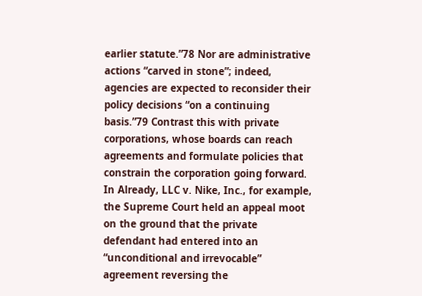earlier statute.”78 Nor are administrative actions “carved in stone”; indeed, agencies are expected to reconsider their policy decisions “on a continuing basis.”79 Contrast this with private corporations, whose boards can reach agreements and formulate policies that constrain the corporation going forward. In Already, LLC v. Nike, Inc., for example, the Supreme Court held an appeal moot on the ground that the private defendant had entered into an “unconditional and irrevocable” agreement reversing the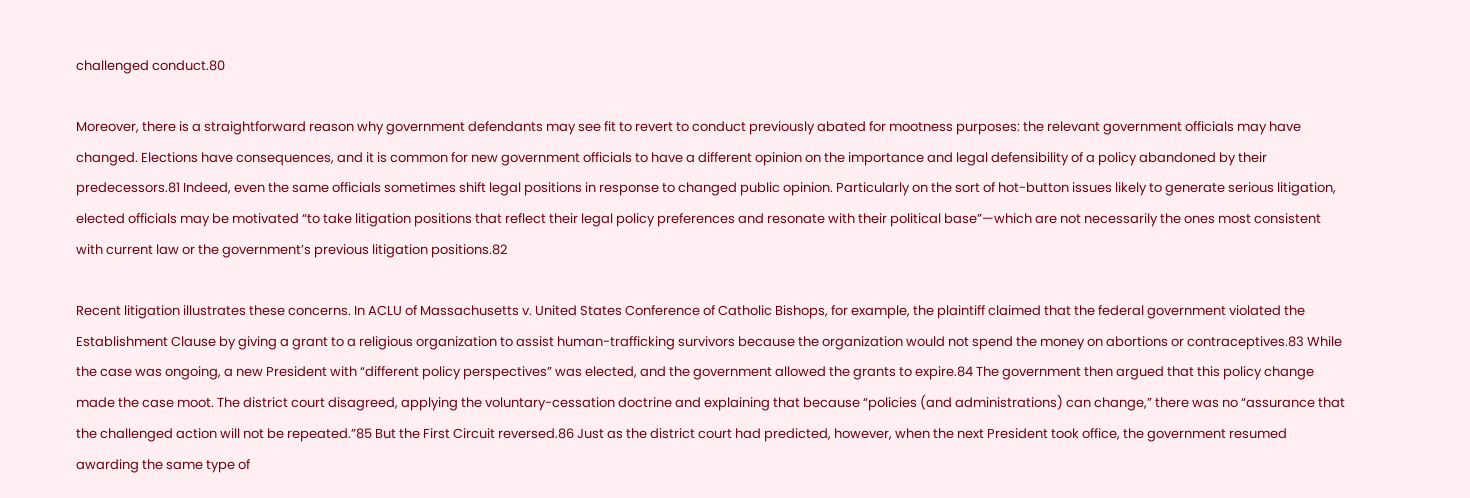challenged conduct.80

Moreover, there is a straightforward reason why government defendants may see fit to revert to conduct previously abated for mootness purposes: the relevant government officials may have changed. Elections have consequences, and it is common for new government officials to have a different opinion on the importance and legal defensibility of a policy abandoned by their predecessors.81 Indeed, even the same officials sometimes shift legal positions in response to changed public opinion. Particularly on the sort of hot-button issues likely to generate serious litigation, elected officials may be motivated “to take litigation positions that reflect their legal policy preferences and resonate with their political base”—which are not necessarily the ones most consistent with current law or the government’s previous litigation positions.82

Recent litigation illustrates these concerns. In ACLU of Massachusetts v. United States Conference of Catholic Bishops, for example, the plaintiff claimed that the federal government violated the Establishment Clause by giving a grant to a religious organization to assist human-trafficking survivors because the organization would not spend the money on abortions or contraceptives.83 While the case was ongoing, a new President with “different policy perspectives” was elected, and the government allowed the grants to expire.84 The government then argued that this policy change made the case moot. The district court disagreed, applying the voluntary-cessation doctrine and explaining that because “policies (and administrations) can change,” there was no “assurance that the challenged action will not be repeated.”85 But the First Circuit reversed.86 Just as the district court had predicted, however, when the next President took office, the government resumed awarding the same type of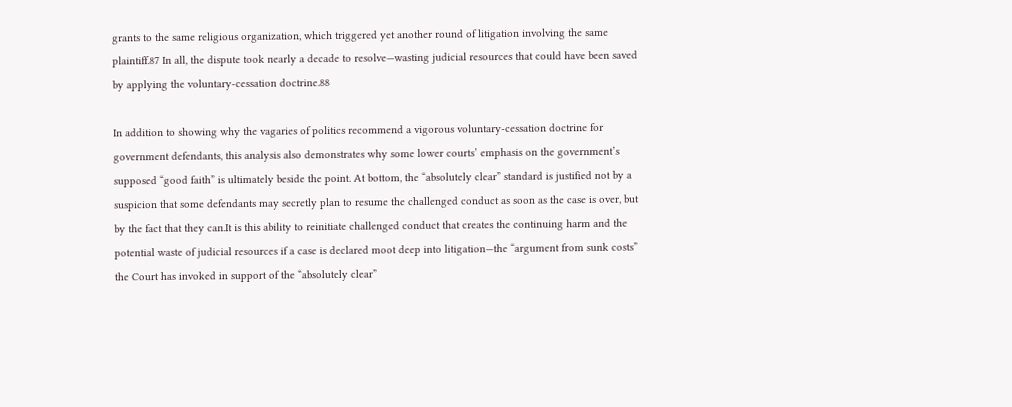grants to the same religious organization, which triggered yet another round of litigation involving the same plaintiff.87 In all, the dispute took nearly a decade to resolve—wasting judicial resources that could have been saved by applying the voluntary-cessation doctrine.88

In addition to showing why the vagaries of politics recommend a vigorous voluntary-cessation doctrine for government defendants, this analysis also demonstrates why some lower courts’ emphasis on the government’s supposed “good faith” is ultimately beside the point. At bottom, the “absolutely clear” standard is justified not by a suspicion that some defendants may secretly plan to resume the challenged conduct as soon as the case is over, but by the fact that they can.It is this ability to reinitiate challenged conduct that creates the continuing harm and the potential waste of judicial resources if a case is declared moot deep into litigation—the “argument from sunk costs” the Court has invoked in support of the “absolutely clear”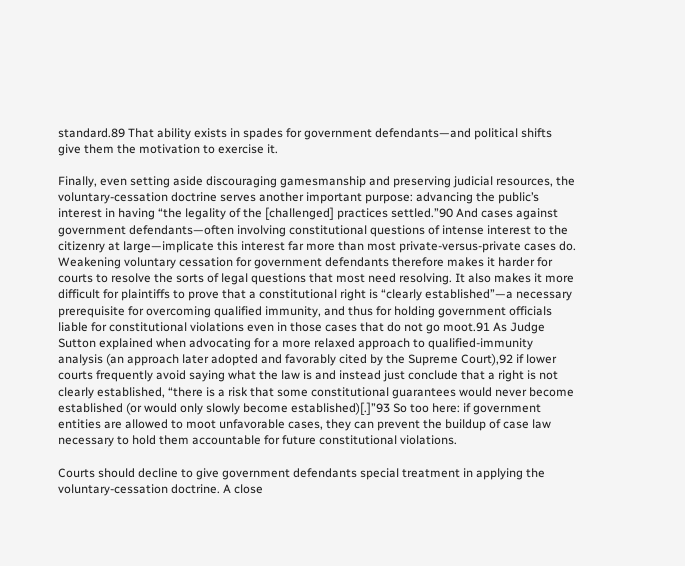standard.89 That ability exists in spades for government defendants—and political shifts give them the motivation to exercise it.

Finally, even setting aside discouraging gamesmanship and preserving judicial resources, the voluntary-cessation doctrine serves another important purpose: advancing the public’s interest in having “the legality of the [challenged] practices settled.”90 And cases against government defendants—often involving constitutional questions of intense interest to the citizenry at large—implicate this interest far more than most private-versus-private cases do. Weakening voluntary cessation for government defendants therefore makes it harder for courts to resolve the sorts of legal questions that most need resolving. It also makes it more difficult for plaintiffs to prove that a constitutional right is “clearly established”—a necessary prerequisite for overcoming qualified immunity, and thus for holding government officials liable for constitutional violations even in those cases that do not go moot.91 As Judge Sutton explained when advocating for a more relaxed approach to qualified-immunity analysis (an approach later adopted and favorably cited by the Supreme Court),92 if lower courts frequently avoid saying what the law is and instead just conclude that a right is not clearly established, “there is a risk that some constitutional guarantees would never become established (or would only slowly become established)[.]”93 So too here: if government entities are allowed to moot unfavorable cases, they can prevent the buildup of case law necessary to hold them accountable for future constitutional violations.

Courts should decline to give government defendants special treatment in applying the voluntary-cessation doctrine. A close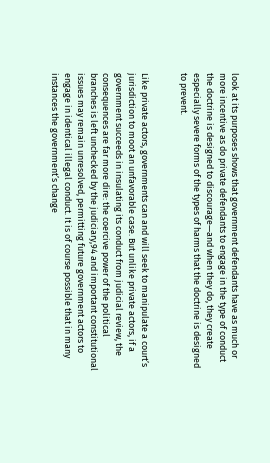look at its purposes shows that government defendants have as much or more incentive as do private defendants to engage in the type of conduct the doctrine is designed to discourage—and when they do, they create especially severe forms of the types of harms that the doctrine is designed to prevent.


Like private actors, governments can and will seek to manipulate a court’s jurisdiction to moot an unfavorable case. But unlike private actors, if a government succeeds in insulating its conduct from judicial review, the consequences are far more dire: the coercive power of the political branches is left unchecked by the judiciary,94 and important constitutional issues may remain unresolved, permitting future government actors to engage in identical illegal conduct. It is of course possible that in many instances the government’s change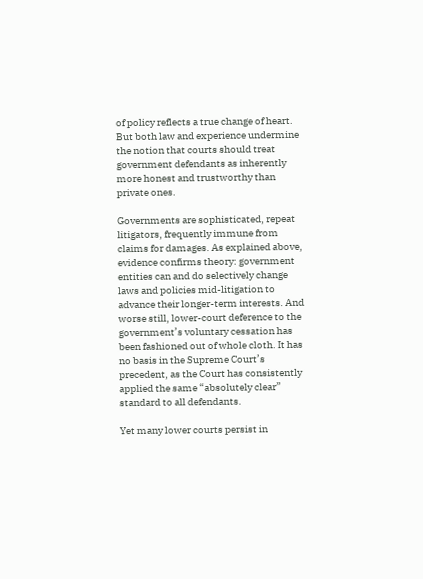of policy reflects a true change of heart. But both law and experience undermine the notion that courts should treat government defendants as inherently more honest and trustworthy than private ones.

Governments are sophisticated, repeat litigators, frequently immune from claims for damages. As explained above, evidence confirms theory: government entities can and do selectively change laws and policies mid-litigation to advance their longer-term interests. And worse still, lower-court deference to the government’s voluntary cessation has been fashioned out of whole cloth. It has no basis in the Supreme Court’s precedent, as the Court has consistently applied the same “absolutely clear” standard to all defendants.

Yet many lower courts persist in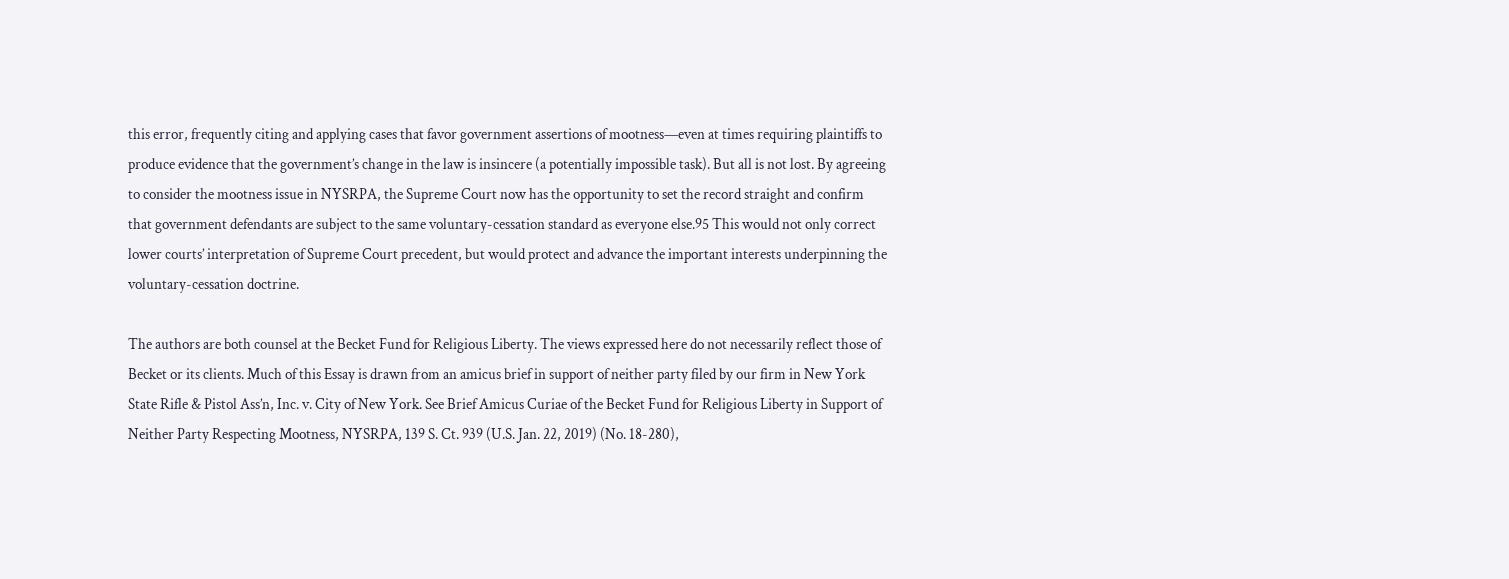this error, frequently citing and applying cases that favor government assertions of mootness—even at times requiring plaintiffs to produce evidence that the government’s change in the law is insincere (a potentially impossible task). But all is not lost. By agreeing to consider the mootness issue in NYSRPA, the Supreme Court now has the opportunity to set the record straight and confirm that government defendants are subject to the same voluntary-cessation standard as everyone else.95 This would not only correct lower courts’ interpretation of Supreme Court precedent, but would protect and advance the important interests underpinning the voluntary-cessation doctrine.

The authors are both counsel at the Becket Fund for Religious Liberty. The views expressed here do not necessarily reflect those of Becket or its clients. Much of this Essay is drawn from an amicus brief in support of neither party filed by our firm in New York State Rifle & Pistol Ass’n, Inc. v. City of New York. See Brief Amicus Curiae of the Becket Fund for Religious Liberty in Support of Neither Party Respecting Mootness, NYSRPA, 139 S. Ct. 939 (U.S. Jan. 22, 2019) (No. 18-280),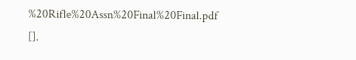%20Rifle%20Assn%20Final%20Final.pdf [].